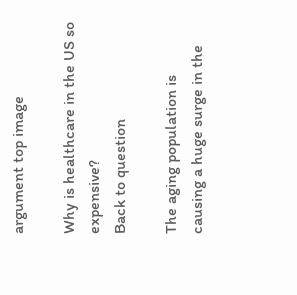argument top image

Why is healthcare in the US so expensive?
Back to question

The aging population is causing a huge surge in the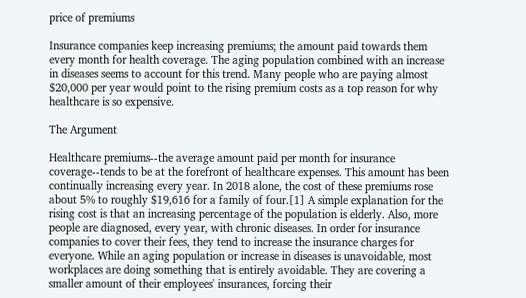price of premiums

Insurance companies keep increasing premiums; the amount paid towards them every month for health coverage. The aging population combined with an increase in diseases seems to account for this trend. Many people who are paying almost $20,000 per year would point to the rising premium costs as a top reason for why healthcare is so expensive.

The Argument

Healthcare premiums--the average amount paid per month for insurance coverage--tends to be at the forefront of healthcare expenses. This amount has been continually increasing every year. In 2018 alone, the cost of these premiums rose about 5% to roughly $19,616 for a family of four.[1] A simple explanation for the rising cost is that an increasing percentage of the population is elderly. Also, more people are diagnosed, every year, with chronic diseases. In order for insurance companies to cover their fees, they tend to increase the insurance charges for everyone. While an aging population or increase in diseases is unavoidable, most workplaces are doing something that is entirely avoidable. They are covering a smaller amount of their employees' insurances, forcing their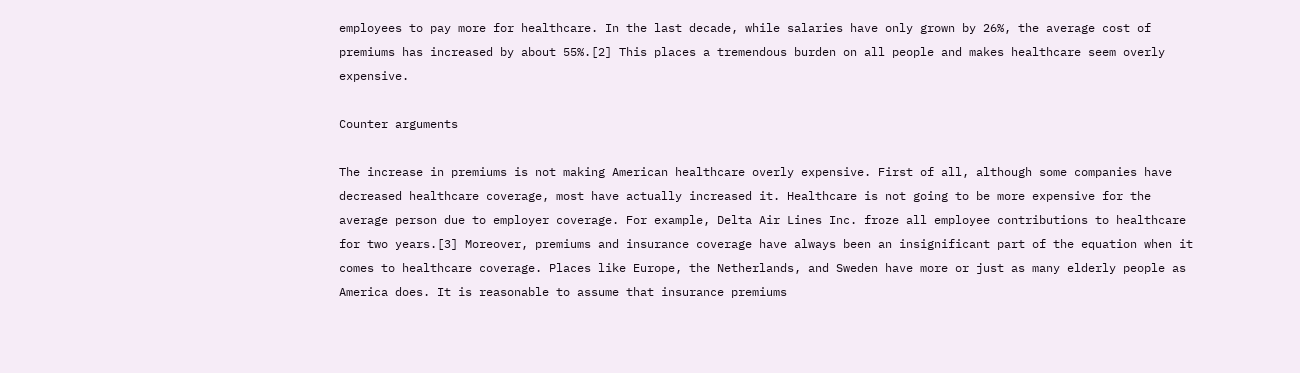employees to pay more for healthcare. In the last decade, while salaries have only grown by 26%, the average cost of premiums has increased by about 55%.[2] This places a tremendous burden on all people and makes healthcare seem overly expensive.

Counter arguments

The increase in premiums is not making American healthcare overly expensive. First of all, although some companies have decreased healthcare coverage, most have actually increased it. Healthcare is not going to be more expensive for the average person due to employer coverage. For example, Delta Air Lines Inc. froze all employee contributions to healthcare for two years.[3] Moreover, premiums and insurance coverage have always been an insignificant part of the equation when it comes to healthcare coverage. Places like Europe, the Netherlands, and Sweden have more or just as many elderly people as America does. It is reasonable to assume that insurance premiums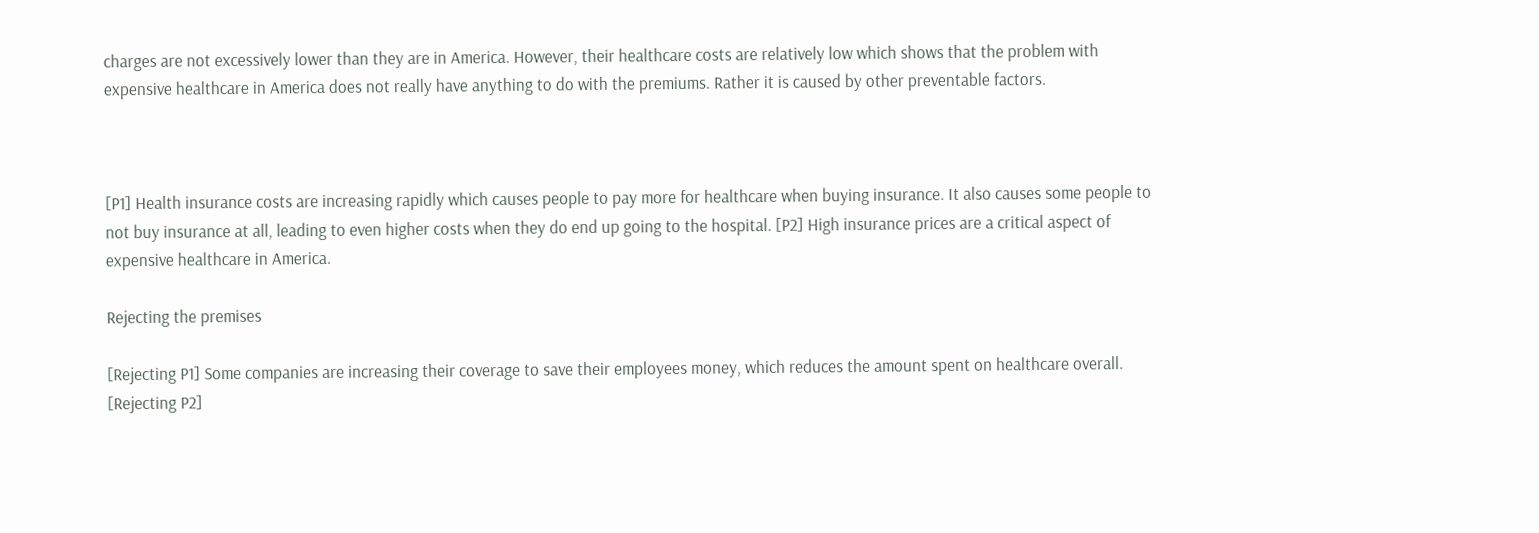charges are not excessively lower than they are in America. However, their healthcare costs are relatively low which shows that the problem with expensive healthcare in America does not really have anything to do with the premiums. Rather it is caused by other preventable factors.



[P1] Health insurance costs are increasing rapidly which causes people to pay more for healthcare when buying insurance. It also causes some people to not buy insurance at all, leading to even higher costs when they do end up going to the hospital. [P2] High insurance prices are a critical aspect of expensive healthcare in America.

Rejecting the premises

[Rejecting P1] Some companies are increasing their coverage to save their employees money, which reduces the amount spent on healthcare overall. [Rejecting P2]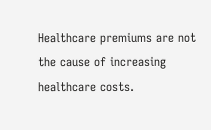Healthcare premiums are not the cause of increasing healthcare costs.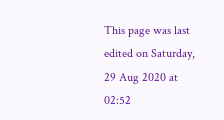This page was last edited on Saturday, 29 Aug 2020 at 02:52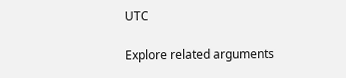UTC

Explore related arguments